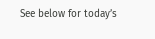See below for today’s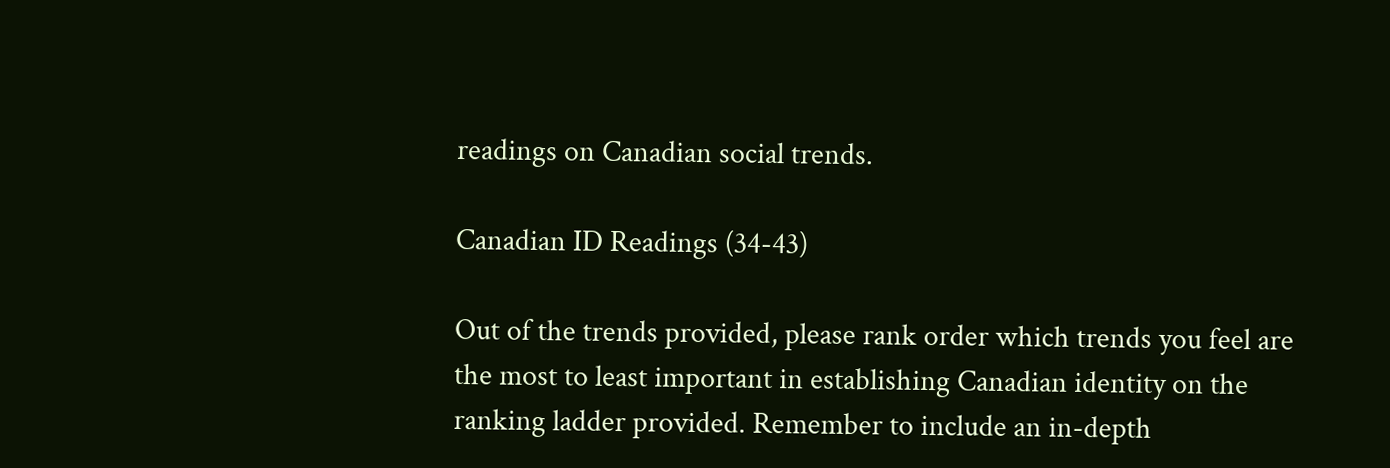readings on Canadian social trends.

Canadian ID Readings (34-43)

Out of the trends provided, please rank order which trends you feel are the most to least important in establishing Canadian identity on the ranking ladder provided. Remember to include an in-depth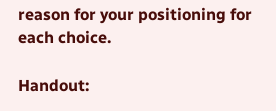reason for your positioning for each choice.

Handout: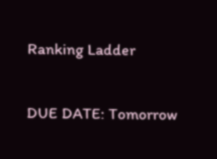Ranking Ladder

DUE DATE: Tomorrow